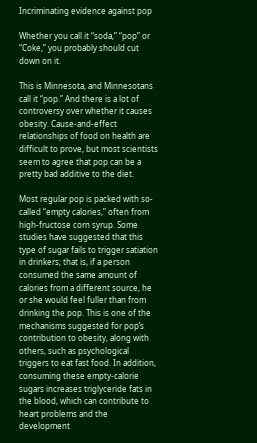Incriminating evidence against pop

Whether you call it “soda,” “pop” or “Coke,” you probably should cut down on it.

This is Minnesota, and Minnesotans call it “pop.” And there is a lot of controversy over whether it causes obesity. Cause-and-effect relationships of food on health are difficult to prove, but most scientists seem to agree that pop can be a pretty bad additive to the diet.

Most regular pop is packed with so-called “empty calories,” often from high-fructose corn syrup. Some studies have suggested that this type of sugar fails to trigger satiation in drinkers; that is, if a person consumed the same amount of calories from a different source, he or she would feel fuller than from drinking the pop. This is one of the mechanisms suggested for pop’s contribution to obesity, along with others, such as psychological triggers to eat fast food. In addition, consuming these empty-calorie sugars increases triglyceride fats in the blood, which can contribute to heart problems and the development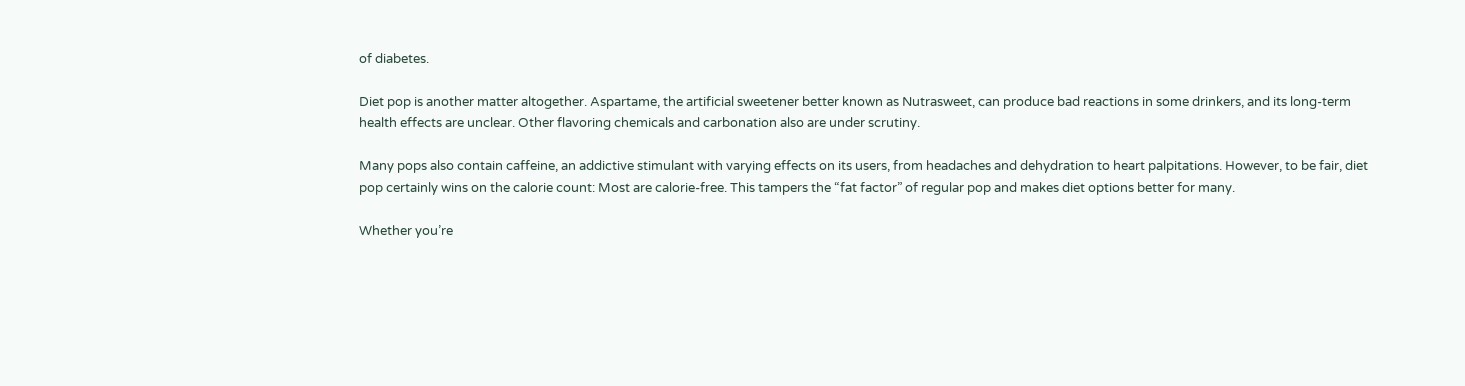of diabetes.

Diet pop is another matter altogether. Aspartame, the artificial sweetener better known as Nutrasweet, can produce bad reactions in some drinkers, and its long-term health effects are unclear. Other flavoring chemicals and carbonation also are under scrutiny.

Many pops also contain caffeine, an addictive stimulant with varying effects on its users, from headaches and dehydration to heart palpitations. However, to be fair, diet pop certainly wins on the calorie count: Most are calorie-free. This tampers the “fat factor” of regular pop and makes diet options better for many.

Whether you’re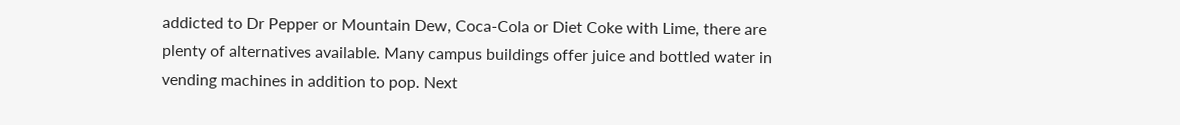addicted to Dr Pepper or Mountain Dew, Coca-Cola or Diet Coke with Lime, there are plenty of alternatives available. Many campus buildings offer juice and bottled water in vending machines in addition to pop. Next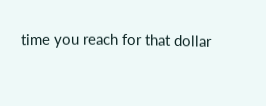time you reach for that dollar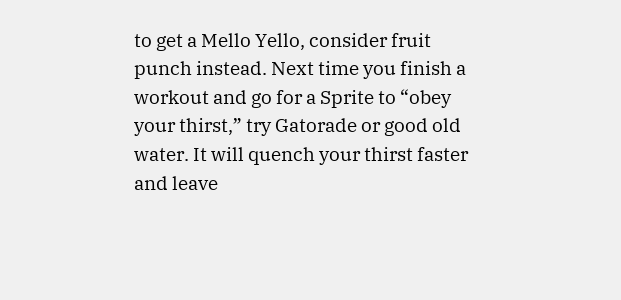to get a Mello Yello, consider fruit punch instead. Next time you finish a workout and go for a Sprite to “obey your thirst,” try Gatorade or good old water. It will quench your thirst faster and leave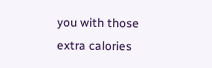you with those extra calories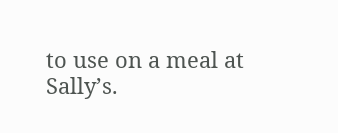to use on a meal at Sally’s.